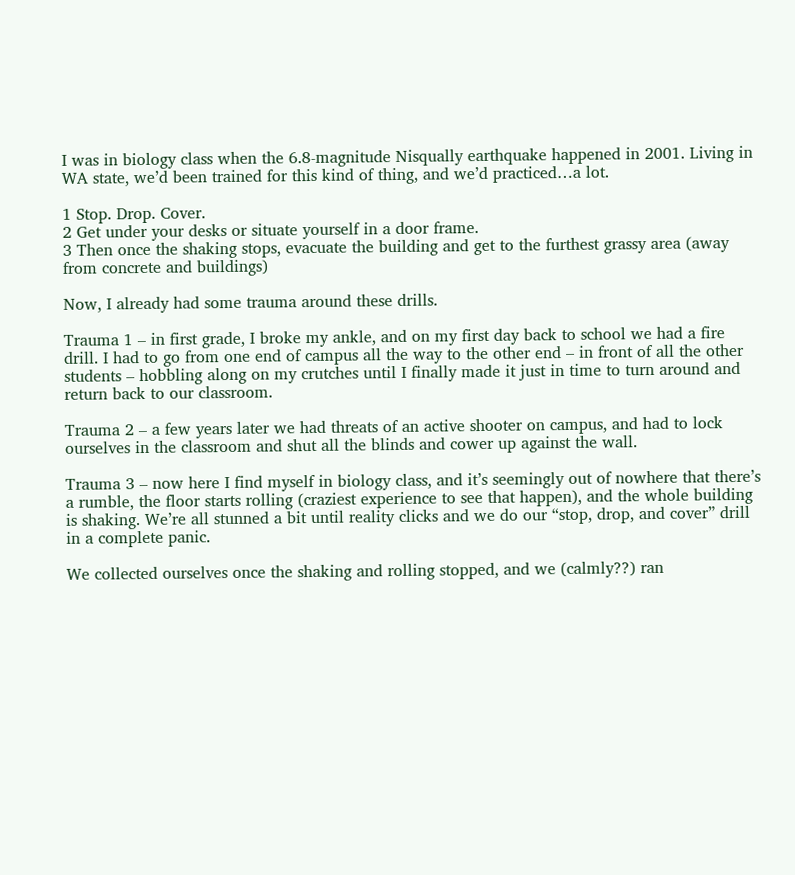I was in biology class when the 6.8-magnitude Nisqually earthquake happened in 2001. Living in WA state, we’d been trained for this kind of thing, and we’d practiced…a lot.

1 Stop. Drop. Cover.
2 Get under your desks or situate yourself in a door frame.
3 Then once the shaking stops, evacuate the building and get to the furthest grassy area (away from concrete and buildings)

Now, I already had some trauma around these drills.

Trauma 1 – in first grade, I broke my ankle, and on my first day back to school we had a fire drill. I had to go from one end of campus all the way to the other end – in front of all the other students – hobbling along on my crutches until I finally made it just in time to turn around and return back to our classroom.

Trauma 2 – a few years later we had threats of an active shooter on campus, and had to lock ourselves in the classroom and shut all the blinds and cower up against the wall.

Trauma 3 – now here I find myself in biology class, and it’s seemingly out of nowhere that there’s a rumble, the floor starts rolling (craziest experience to see that happen), and the whole building is shaking. We’re all stunned a bit until reality clicks and we do our “stop, drop, and cover” drill in a complete panic.

We collected ourselves once the shaking and rolling stopped, and we (calmly??) ran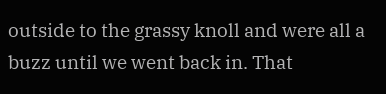outside to the grassy knoll and were all a buzz until we went back in. That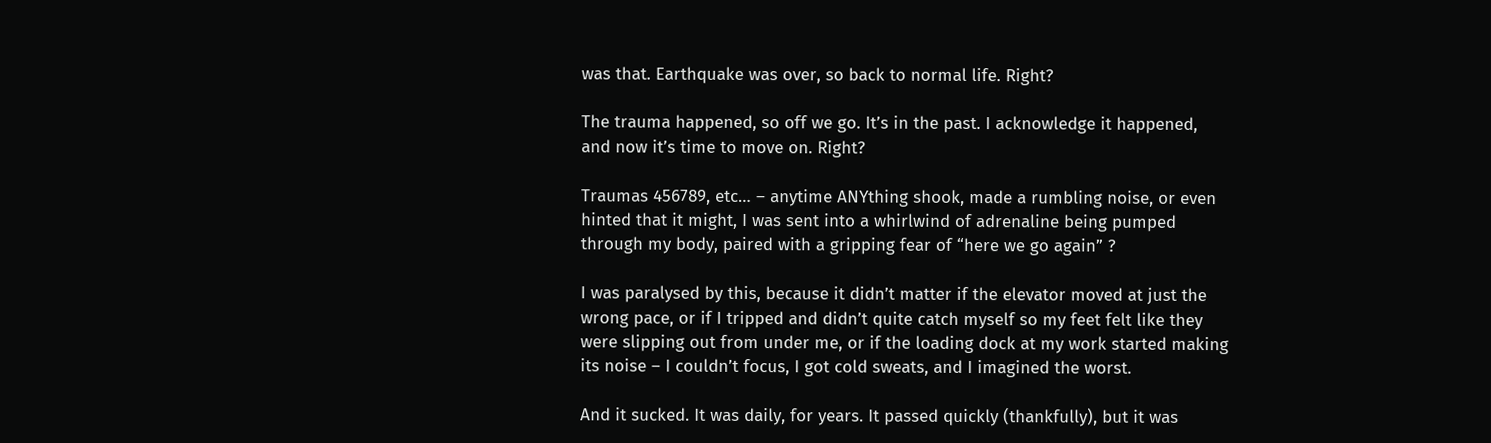was that. Earthquake was over, so back to normal life. Right?

The trauma happened, so off we go. It’s in the past. I acknowledge it happened, and now it’s time to move on. Right?

Traumas 456789, etc… – anytime ANYthing shook, made a rumbling noise, or even hinted that it might, I was sent into a whirlwind of adrenaline being pumped through my body, paired with a gripping fear of “here we go again” ?

I was paralysed by this, because it didn’t matter if the elevator moved at just the wrong pace, or if I tripped and didn’t quite catch myself so my feet felt like they were slipping out from under me, or if the loading dock at my work started making its noise – I couldn’t focus, I got cold sweats, and I imagined the worst.

And it sucked. It was daily, for years. It passed quickly (thankfully), but it was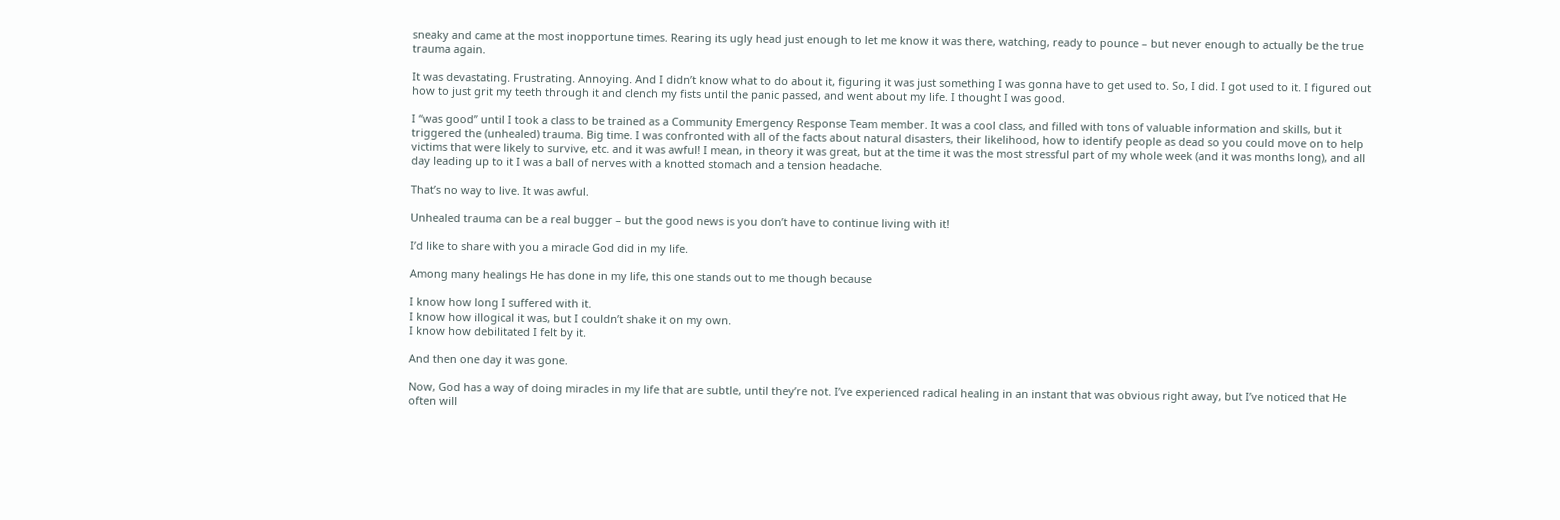sneaky and came at the most inopportune times. Rearing its ugly head just enough to let me know it was there, watching, ready to pounce – but never enough to actually be the true trauma again.

It was devastating. Frustrating. Annoying. And I didn’t know what to do about it, figuring it was just something I was gonna have to get used to. So, I did. I got used to it. I figured out how to just grit my teeth through it and clench my fists until the panic passed, and went about my life. I thought I was good.

I “was good” until I took a class to be trained as a Community Emergency Response Team member. It was a cool class, and filled with tons of valuable information and skills, but it triggered the (unhealed) trauma. Big time. I was confronted with all of the facts about natural disasters, their likelihood, how to identify people as dead so you could move on to help victims that were likely to survive, etc. and it was awful! I mean, in theory it was great, but at the time it was the most stressful part of my whole week (and it was months long), and all day leading up to it I was a ball of nerves with a knotted stomach and a tension headache.

That’s no way to live. It was awful.

Unhealed trauma can be a real bugger – but the good news is you don’t have to continue living with it!

I’d like to share with you a miracle God did in my life.

Among many healings He has done in my life, this one stands out to me though because

I know how long I suffered with it.
I know how illogical it was, but I couldn’t shake it on my own.
I know how debilitated I felt by it.

And then one day it was gone.

Now, God has a way of doing miracles in my life that are subtle, until they’re not. I’ve experienced radical healing in an instant that was obvious right away, but I’ve noticed that He often will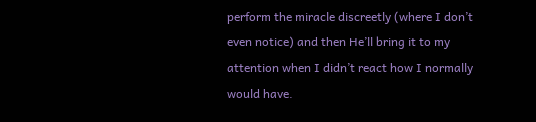perform the miracle discreetly (where I don’t even notice) and then He’ll bring it to my attention when I didn’t react how I normally would have.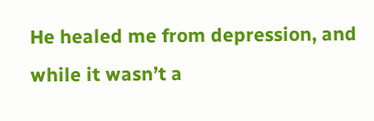He healed me from depression, and while it wasn’t a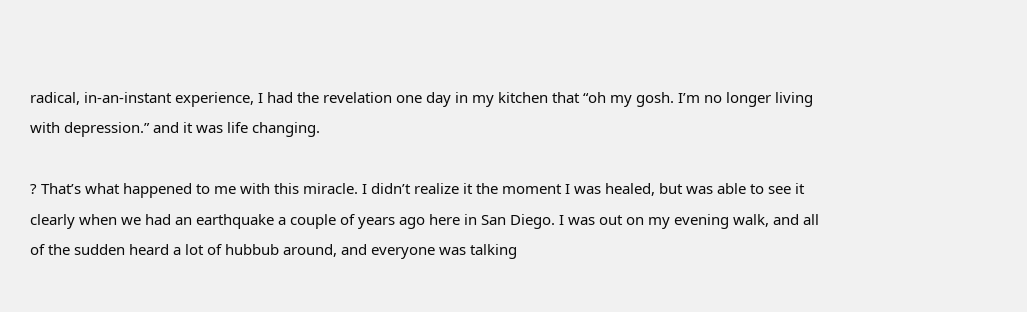radical, in-an-instant experience, I had the revelation one day in my kitchen that “oh my gosh. I’m no longer living with depression.” and it was life changing.

? That’s what happened to me with this miracle. I didn’t realize it the moment I was healed, but was able to see it clearly when we had an earthquake a couple of years ago here in San Diego. I was out on my evening walk, and all of the sudden heard a lot of hubbub around, and everyone was talking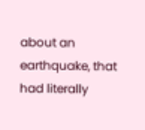about an earthquake, that had literally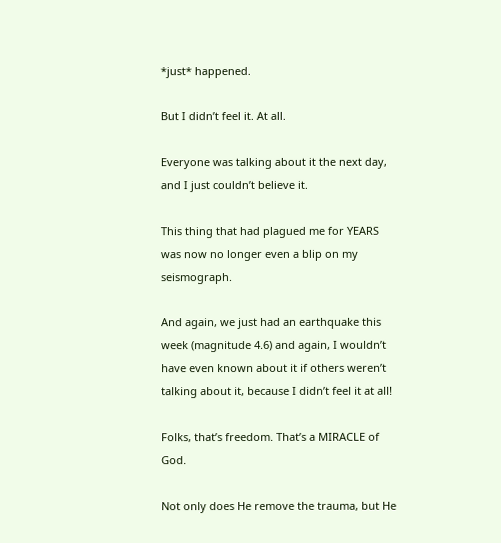*just* happened.

But I didn’t feel it. At all.

Everyone was talking about it the next day, and I just couldn’t believe it.

This thing that had plagued me for YEARS was now no longer even a blip on my seismograph.

And again, we just had an earthquake this week (magnitude 4.6) and again, I wouldn’t have even known about it if others weren’t talking about it, because I didn’t feel it at all!

Folks, that’s freedom. That’s a MIRACLE of God.

Not only does He remove the trauma, but He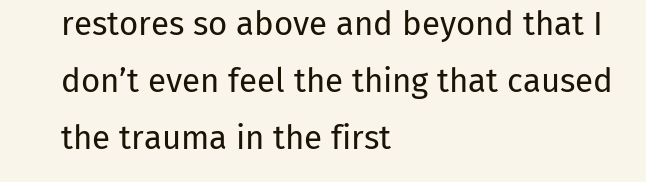restores so above and beyond that I don’t even feel the thing that caused the trauma in the first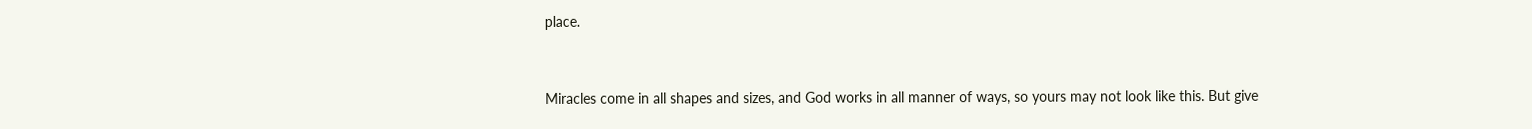place.


Miracles come in all shapes and sizes, and God works in all manner of ways, so yours may not look like this. But give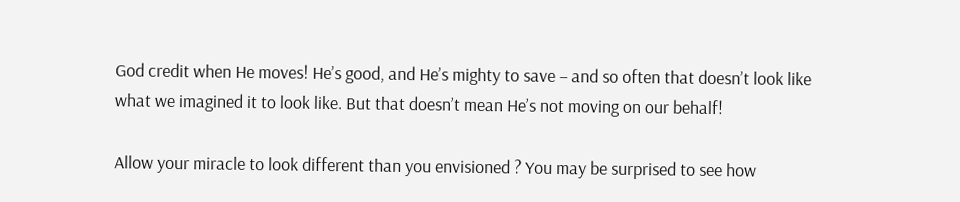God credit when He moves! He’s good, and He’s mighty to save – and so often that doesn’t look like what we imagined it to look like. But that doesn’t mean He’s not moving on our behalf!

Allow your miracle to look different than you envisioned ? You may be surprised to see how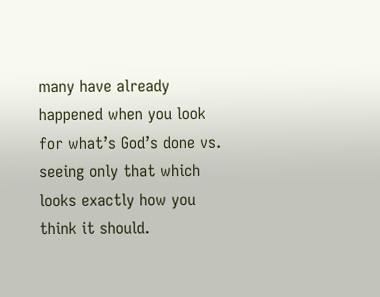many have already happened when you look for what’s God’s done vs. seeing only that which looks exactly how you think it should.